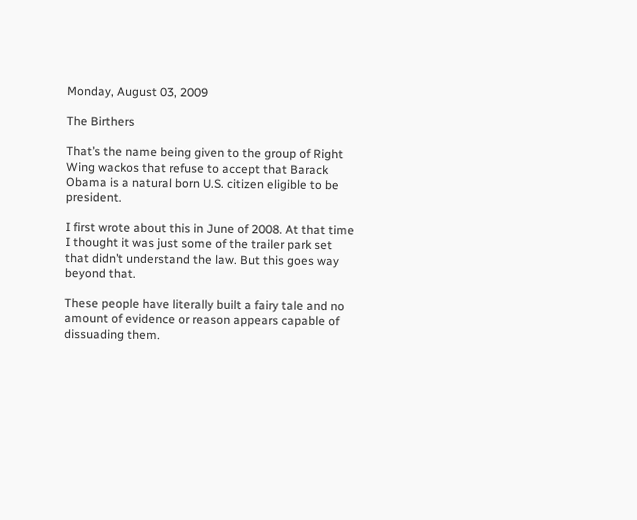Monday, August 03, 2009

The Birthers

That’s the name being given to the group of Right Wing wackos that refuse to accept that Barack Obama is a natural born U.S. citizen eligible to be president.

I first wrote about this in June of 2008. At that time I thought it was just some of the trailer park set that didn’t understand the law. But this goes way beyond that.

These people have literally built a fairy tale and no amount of evidence or reason appears capable of dissuading them.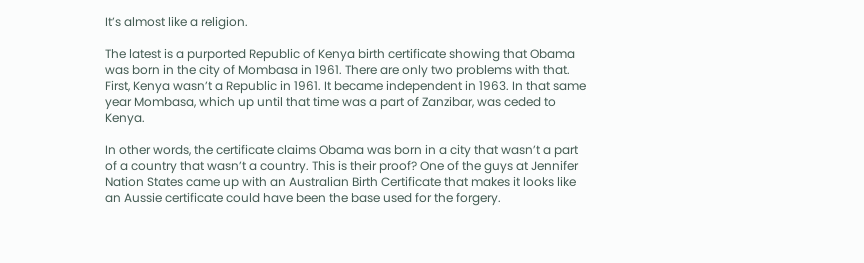It’s almost like a religion.

The latest is a purported Republic of Kenya birth certificate showing that Obama was born in the city of Mombasa in 1961. There are only two problems with that. First, Kenya wasn’t a Republic in 1961. It became independent in 1963. In that same year Mombasa, which up until that time was a part of Zanzibar, was ceded to Kenya.

In other words, the certificate claims Obama was born in a city that wasn’t a part of a country that wasn’t a country. This is their proof? One of the guys at Jennifer Nation States came up with an Australian Birth Certificate that makes it looks like an Aussie certificate could have been the base used for the forgery.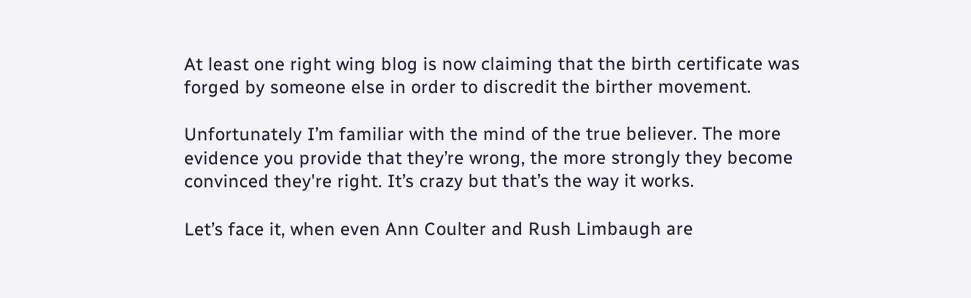At least one right wing blog is now claiming that the birth certificate was forged by someone else in order to discredit the birther movement.

Unfortunately I’m familiar with the mind of the true believer. The more evidence you provide that they’re wrong, the more strongly they become convinced they're right. It’s crazy but that’s the way it works.

Let’s face it, when even Ann Coulter and Rush Limbaugh are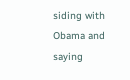siding with Obama and saying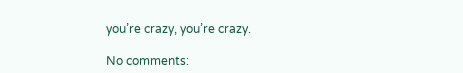you’re crazy, you’re crazy.

No comments: